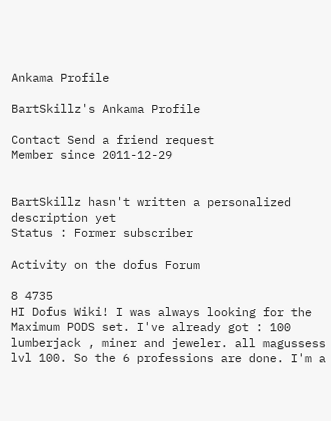Ankama Profile

BartSkillz's Ankama Profile

Contact Send a friend request
Member since 2011-12-29


BartSkillz hasn't written a personalized description yet
Status : Former subscriber

Activity on the dofus Forum

8 4735
HI Dofus Wiki! I was always looking for the Maximum PODS set. I've already got : 100 lumberjack , miner and jeweler. all magussess lvl 100. So the 6 professions are done. I'm a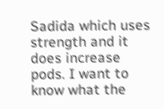Sadida which uses strength and it does increase pods. I want to know what the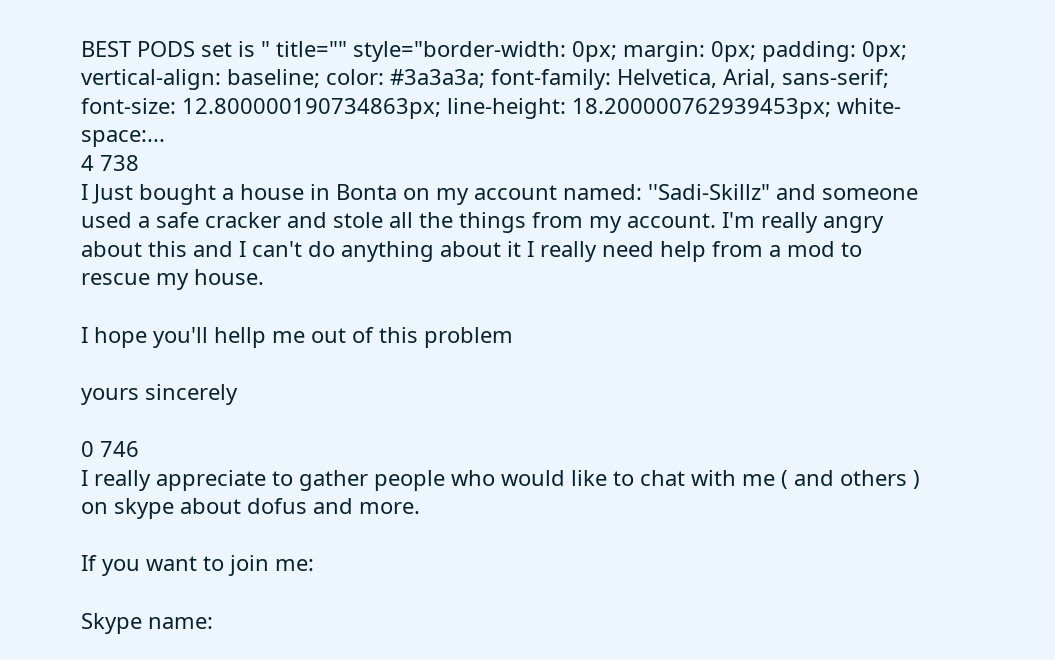BEST PODS set is " title="" style="border-width: 0px; margin: 0px; padding: 0px; vertical-align: baseline; color: #3a3a3a; font-family: Helvetica, Arial, sans-serif; font-size: 12.800000190734863px; line-height: 18.200000762939453px; white-space:...
4 738
I Just bought a house in Bonta on my account named: ''Sadi-Skillz" and someone used a safe cracker and stole all the things from my account. I'm really angry about this and I can't do anything about it I really need help from a mod to rescue my house.

I hope you'll hellp me out of this problem

yours sincerely

0 746
I really appreciate to gather people who would like to chat with me ( and others ) on skype about dofus and more.

If you want to join me:

Skype name: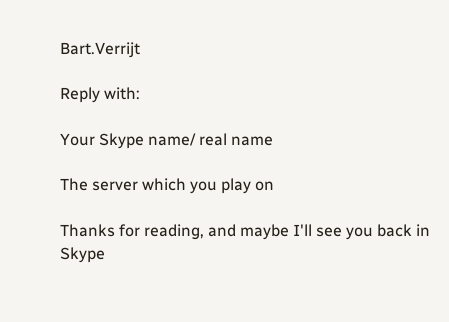Bart.Verrijt

Reply with:

Your Skype name/ real name

The server which you play on

Thanks for reading, and maybe I'll see you back in Skype